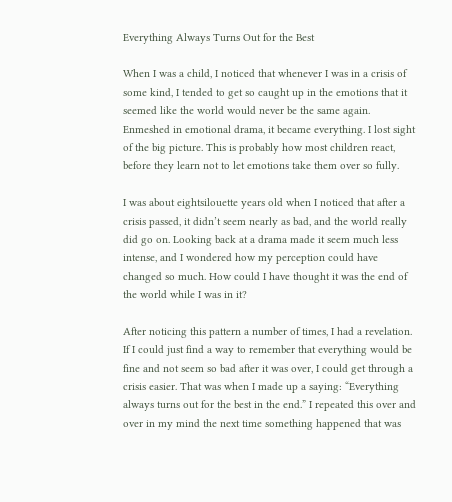Everything Always Turns Out for the Best

When I was a child, I noticed that whenever I was in a crisis of some kind, I tended to get so caught up in the emotions that it seemed like the world would never be the same again. Enmeshed in emotional drama, it became everything. I lost sight of the big picture. This is probably how most children react, before they learn not to let emotions take them over so fully.

I was about eightsilouette years old when I noticed that after a crisis passed, it didn’t seem nearly as bad, and the world really did go on. Looking back at a drama made it seem much less intense, and I wondered how my perception could have changed so much. How could I have thought it was the end of the world while I was in it?

After noticing this pattern a number of times, I had a revelation. If I could just find a way to remember that everything would be fine and not seem so bad after it was over, I could get through a crisis easier. That was when I made up a saying: “Everything always turns out for the best in the end.” I repeated this over and over in my mind the next time something happened that was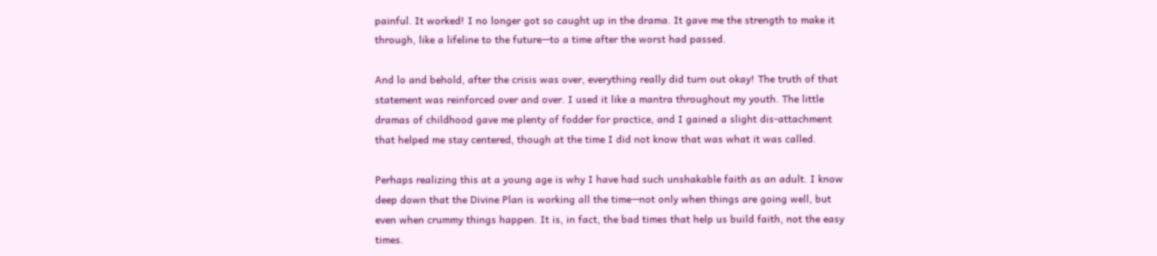painful. It worked! I no longer got so caught up in the drama. It gave me the strength to make it through, like a lifeline to the future—to a time after the worst had passed.

And lo and behold, after the crisis was over, everything really did turn out okay! The truth of that statement was reinforced over and over. I used it like a mantra throughout my youth. The little dramas of childhood gave me plenty of fodder for practice, and I gained a slight dis-attachment that helped me stay centered, though at the time I did not know that was what it was called.

Perhaps realizing this at a young age is why I have had such unshakable faith as an adult. I know deep down that the Divine Plan is working all the time—not only when things are going well, but even when crummy things happen. It is, in fact, the bad times that help us build faith, not the easy times.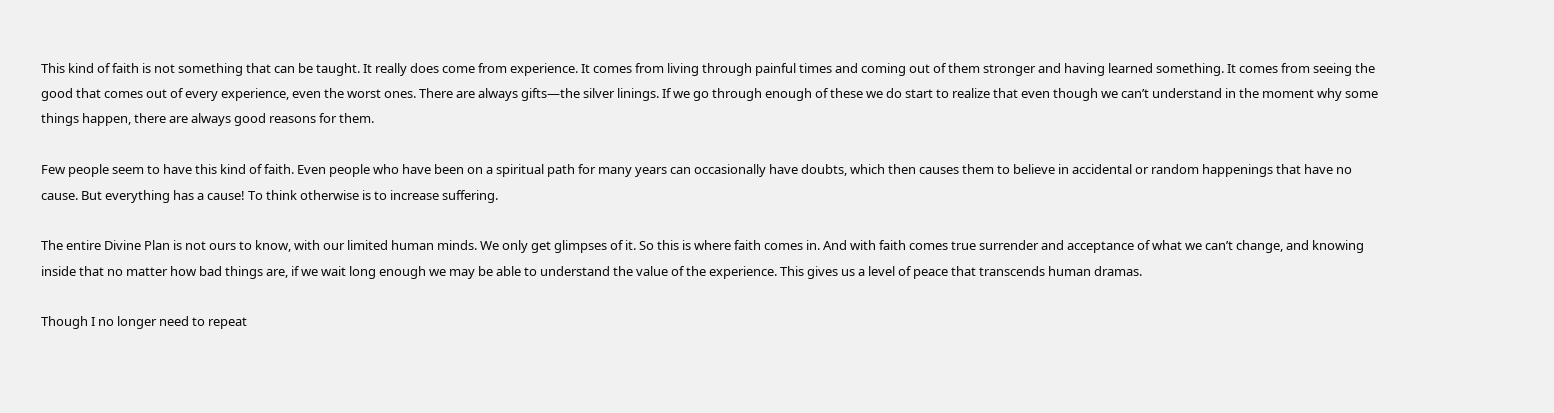This kind of faith is not something that can be taught. It really does come from experience. It comes from living through painful times and coming out of them stronger and having learned something. It comes from seeing the good that comes out of every experience, even the worst ones. There are always gifts—the silver linings. If we go through enough of these we do start to realize that even though we can’t understand in the moment why some things happen, there are always good reasons for them.

Few people seem to have this kind of faith. Even people who have been on a spiritual path for many years can occasionally have doubts, which then causes them to believe in accidental or random happenings that have no cause. But everything has a cause! To think otherwise is to increase suffering.

The entire Divine Plan is not ours to know, with our limited human minds. We only get glimpses of it. So this is where faith comes in. And with faith comes true surrender and acceptance of what we can’t change, and knowing inside that no matter how bad things are, if we wait long enough we may be able to understand the value of the experience. This gives us a level of peace that transcends human dramas.

Though I no longer need to repeat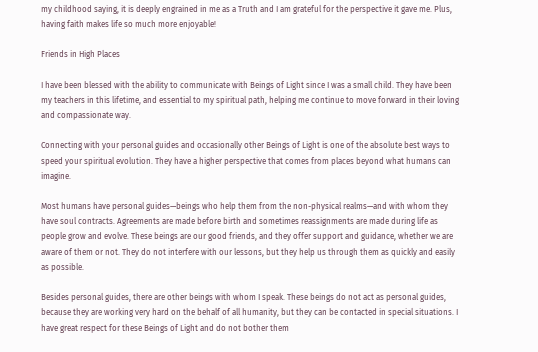my childhood saying, it is deeply engrained in me as a Truth and I am grateful for the perspective it gave me. Plus, having faith makes life so much more enjoyable!

Friends in High Places

I have been blessed with the ability to communicate with Beings of Light since I was a small child. They have been my teachers in this lifetime, and essential to my spiritual path, helping me continue to move forward in their loving and compassionate way.

Connecting with your personal guides and occasionally other Beings of Light is one of the absolute best ways to speed your spiritual evolution. They have a higher perspective that comes from places beyond what humans can imagine.

Most humans have personal guides—beings who help them from the non-physical realms—and with whom they have soul contracts. Agreements are made before birth and sometimes reassignments are made during life as people grow and evolve. These beings are our good friends, and they offer support and guidance, whether we are aware of them or not. They do not interfere with our lessons, but they help us through them as quickly and easily as possible.

Besides personal guides, there are other beings with whom I speak. These beings do not act as personal guides, because they are working very hard on the behalf of all humanity, but they can be contacted in special situations. I have great respect for these Beings of Light and do not bother them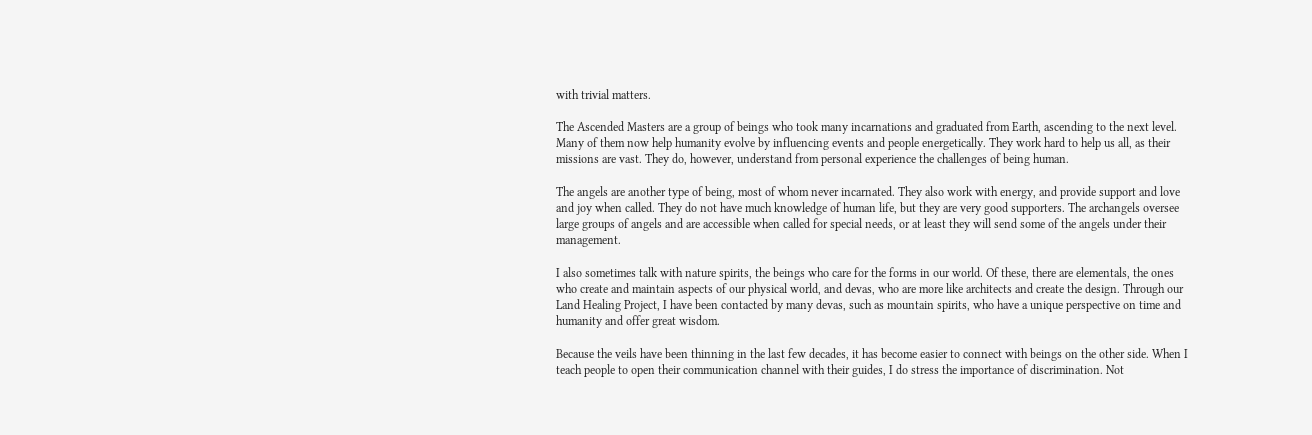with trivial matters.

The Ascended Masters are a group of beings who took many incarnations and graduated from Earth, ascending to the next level. Many of them now help humanity evolve by influencing events and people energetically. They work hard to help us all, as their missions are vast. They do, however, understand from personal experience the challenges of being human.

The angels are another type of being, most of whom never incarnated. They also work with energy, and provide support and love and joy when called. They do not have much knowledge of human life, but they are very good supporters. The archangels oversee large groups of angels and are accessible when called for special needs, or at least they will send some of the angels under their management.

I also sometimes talk with nature spirits, the beings who care for the forms in our world. Of these, there are elementals, the ones who create and maintain aspects of our physical world, and devas, who are more like architects and create the design. Through our Land Healing Project, I have been contacted by many devas, such as mountain spirits, who have a unique perspective on time and humanity and offer great wisdom.

Because the veils have been thinning in the last few decades, it has become easier to connect with beings on the other side. When I teach people to open their communication channel with their guides, I do stress the importance of discrimination. Not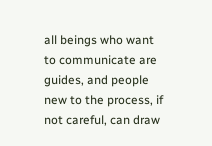all beings who want to communicate are guides, and people new to the process, if not careful, can draw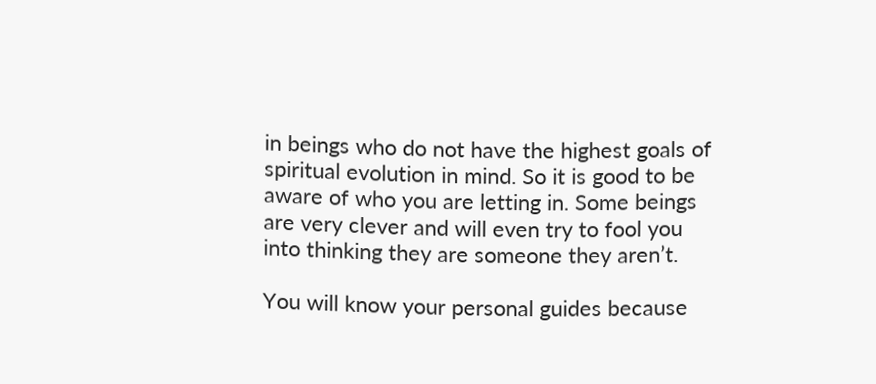in beings who do not have the highest goals of spiritual evolution in mind. So it is good to be aware of who you are letting in. Some beings are very clever and will even try to fool you into thinking they are someone they aren’t.

You will know your personal guides because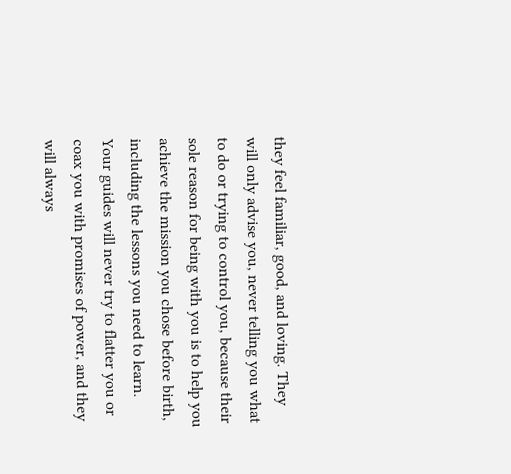they feel familiar, good, and loving. They will only advise you, never telling you what to do or trying to control you, because their sole reason for being with you is to help you achieve the mission you chose before birth, including the lessons you need to learn. Your guides will never try to flatter you or coax you with promises of power, and they will always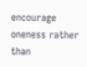encourage oneness rather than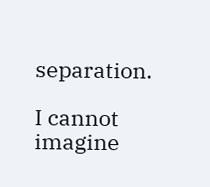separation.

I cannot imagine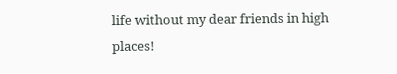life without my dear friends in high places!